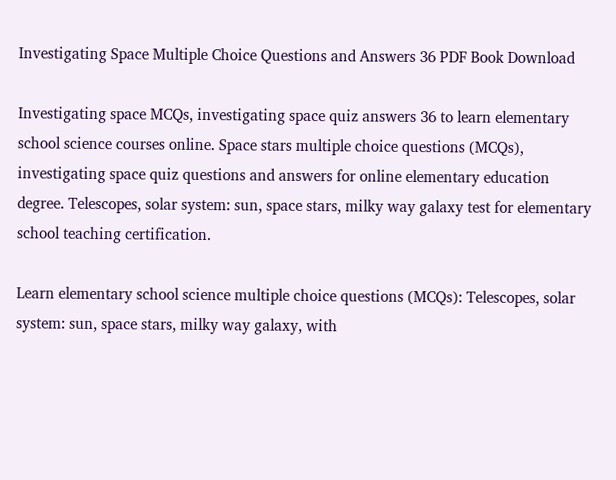Investigating Space Multiple Choice Questions and Answers 36 PDF Book Download

Investigating space MCQs, investigating space quiz answers 36 to learn elementary school science courses online. Space stars multiple choice questions (MCQs), investigating space quiz questions and answers for online elementary education degree. Telescopes, solar system: sun, space stars, milky way galaxy test for elementary school teaching certification.

Learn elementary school science multiple choice questions (MCQs): Telescopes, solar system: sun, space stars, milky way galaxy, with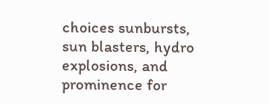choices sunbursts, sun blasters, hydro explosions, and prominence for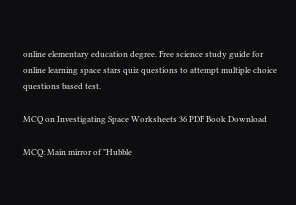online elementary education degree. Free science study guide for online learning space stars quiz questions to attempt multiple choice questions based test.

MCQ on Investigating Space Worksheets 36 PDF Book Download

MCQ: Main mirror of "Hubble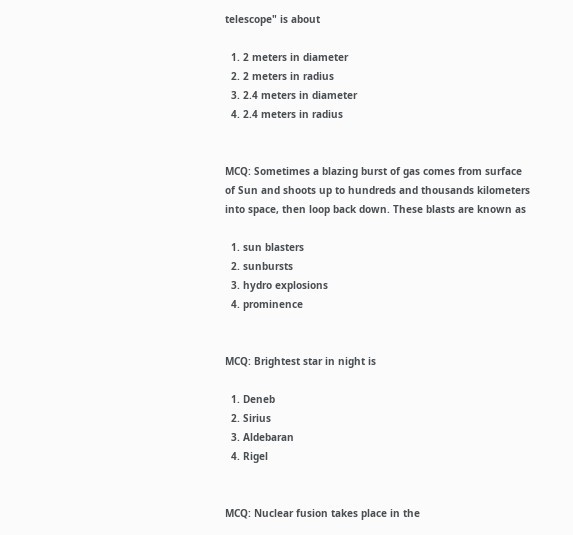telescope" is about

  1. 2 meters in diameter
  2. 2 meters in radius
  3. 2.4 meters in diameter
  4. 2.4 meters in radius


MCQ: Sometimes a blazing burst of gas comes from surface of Sun and shoots up to hundreds and thousands kilometers into space, then loop back down. These blasts are known as

  1. sun blasters
  2. sunbursts
  3. hydro explosions
  4. prominence


MCQ: Brightest star in night is

  1. Deneb
  2. Sirius
  3. Aldebaran
  4. Rigel


MCQ: Nuclear fusion takes place in the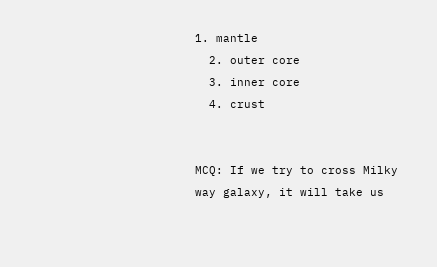1. mantle
  2. outer core
  3. inner core
  4. crust


MCQ: If we try to cross Milky way galaxy, it will take us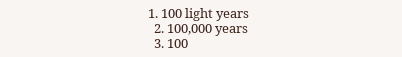1. 100 light years
  2. 100,000 years
  3. 100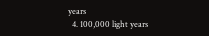years
  4. 100,000 light years